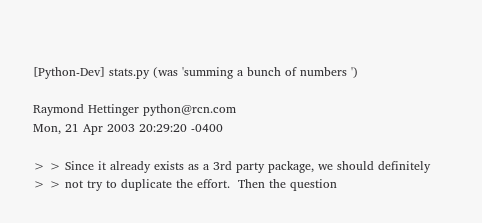[Python-Dev] stats.py (was 'summing a bunch of numbers ')

Raymond Hettinger python@rcn.com
Mon, 21 Apr 2003 20:29:20 -0400

> > Since it already exists as a 3rd party package, we should definitely
> > not try to duplicate the effort.  Then the question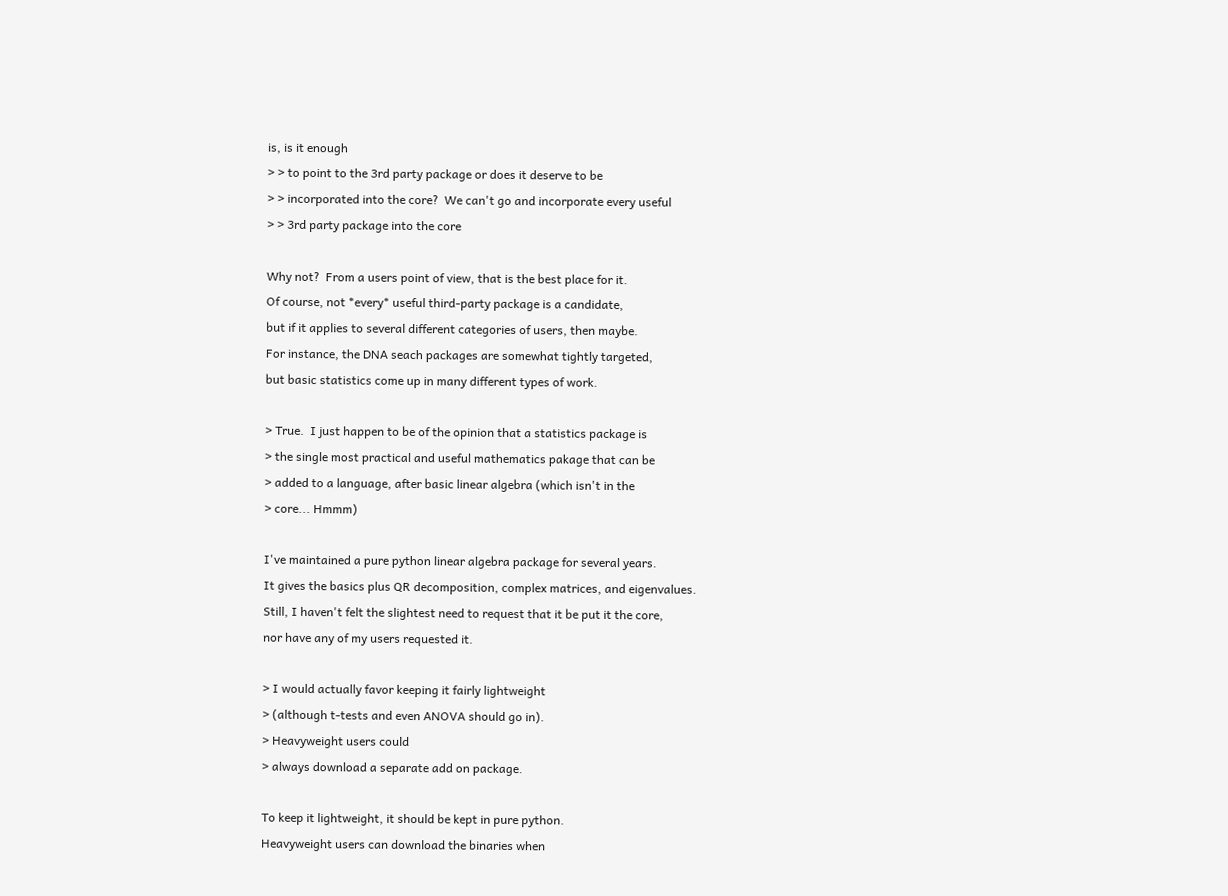is, is it enough
> > to point to the 3rd party package or does it deserve to be
> > incorporated into the core?  We can't go and incorporate every useful
> > 3rd party package into the core

Why not?  From a users point of view, that is the best place for it.
Of course, not *every* useful third-party package is a candidate,
but if it applies to several different categories of users, then maybe.
For instance, the DNA seach packages are somewhat tightly targeted,
but basic statistics come up in many different types of work.

> True.  I just happen to be of the opinion that a statistics package is
> the single most practical and useful mathematics pakage that can be
> added to a language, after basic linear algebra (which isn't in the
> core... Hmmm)

I've maintained a pure python linear algebra package for several years.
It gives the basics plus QR decomposition, complex matrices, and eigenvalues.
Still, I haven't felt the slightest need to request that it be put it the core,
nor have any of my users requested it.

> I would actually favor keeping it fairly lightweight
> (although t-tests and even ANOVA should go in).
> Heavyweight users could
> always download a separate add on package.

To keep it lightweight, it should be kept in pure python.
Heavyweight users can download the binaries when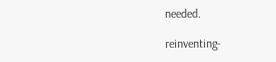needed.

reinventing-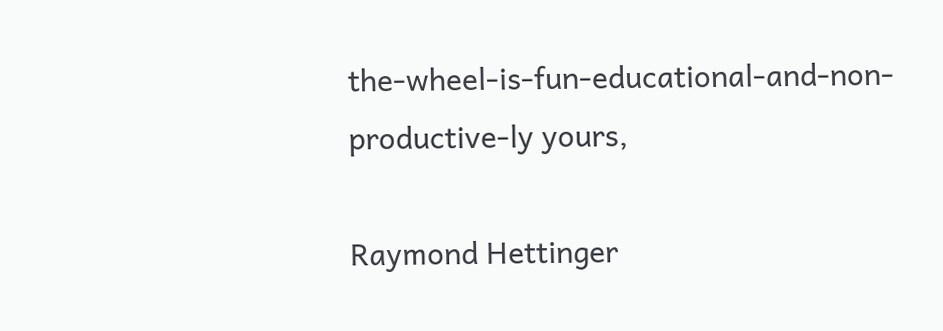the-wheel-is-fun-educational-and-non-productive-ly yours,

Raymond Hettinger